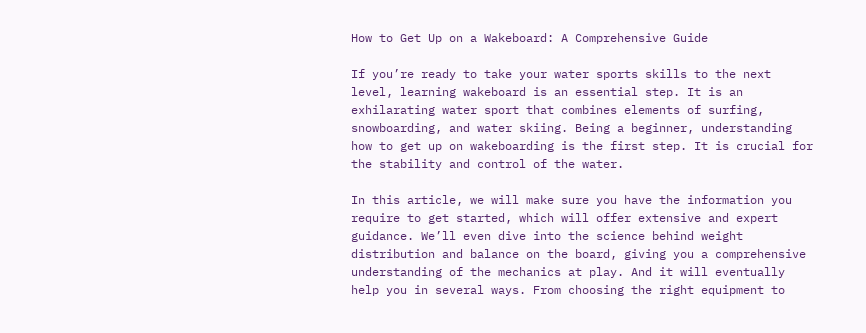How to Get Up on a Wakeboard: A Comprehensive Guide

If you’re ready to take your water sports skills to the next level, learning wakeboard is an essential step. It is an exhilarating water sport that combines elements of surfing, snowboarding, and water skiing. Being a beginner, understanding how to get up on wakeboarding is the first step. It is crucial for the stability and control of the water.

In this article, we will make sure you have the information you require to get started, which will offer extensive and expert guidance. We’ll even dive into the science behind weight distribution and balance on the board, giving you a comprehensive understanding of the mechanics at play. And it will eventually help you in several ways. From choosing the right equipment to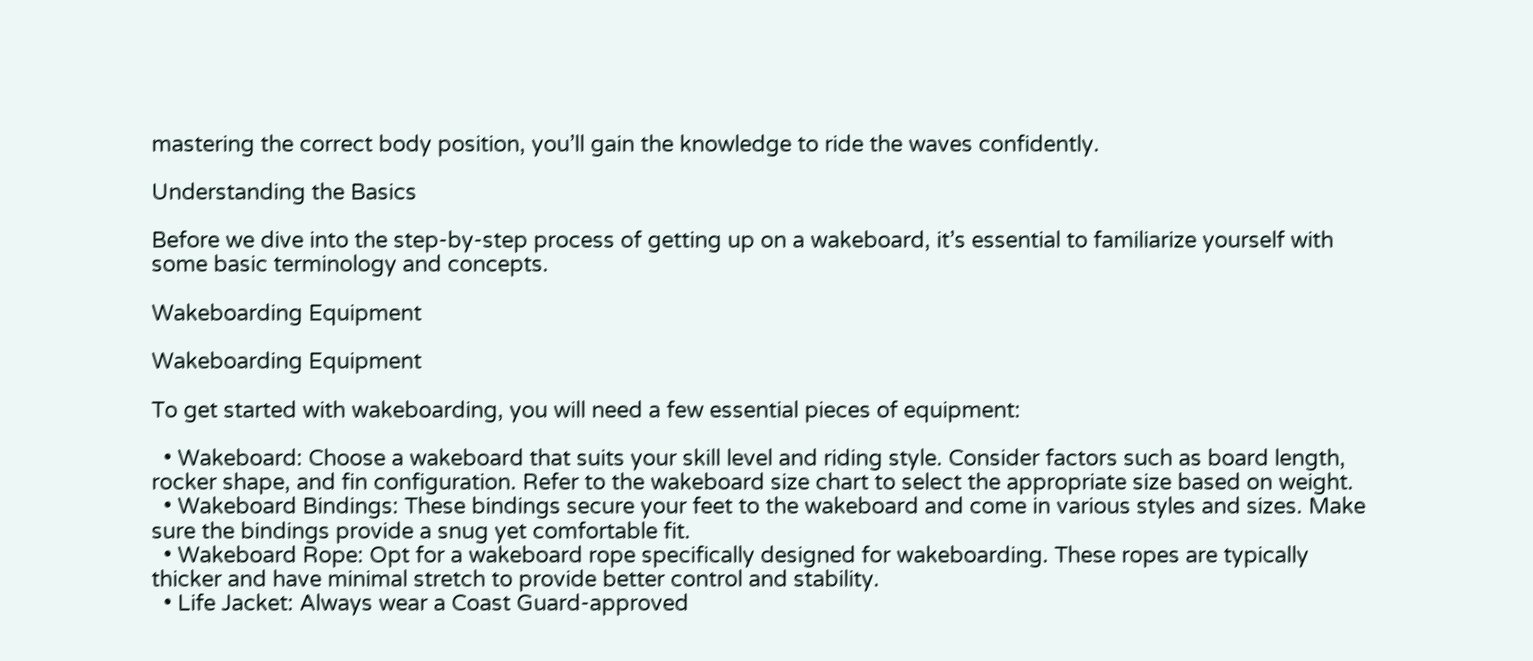mastering the correct body position, you’ll gain the knowledge to ride the waves confidently.

Understanding the Basics

Before we dive into the step-by-step process of getting up on a wakeboard, it’s essential to familiarize yourself with some basic terminology and concepts.

Wakeboarding Equipment

Wakeboarding Equipment

To get started with wakeboarding, you will need a few essential pieces of equipment:

  • Wakeboard: Choose a wakeboard that suits your skill level and riding style. Consider factors such as board length, rocker shape, and fin configuration. Refer to the wakeboard size chart to select the appropriate size based on weight.
  • Wakeboard Bindings: These bindings secure your feet to the wakeboard and come in various styles and sizes. Make sure the bindings provide a snug yet comfortable fit.
  • Wakeboard Rope: Opt for a wakeboard rope specifically designed for wakeboarding. These ropes are typically thicker and have minimal stretch to provide better control and stability.
  • Life Jacket: Always wear a Coast Guard-approved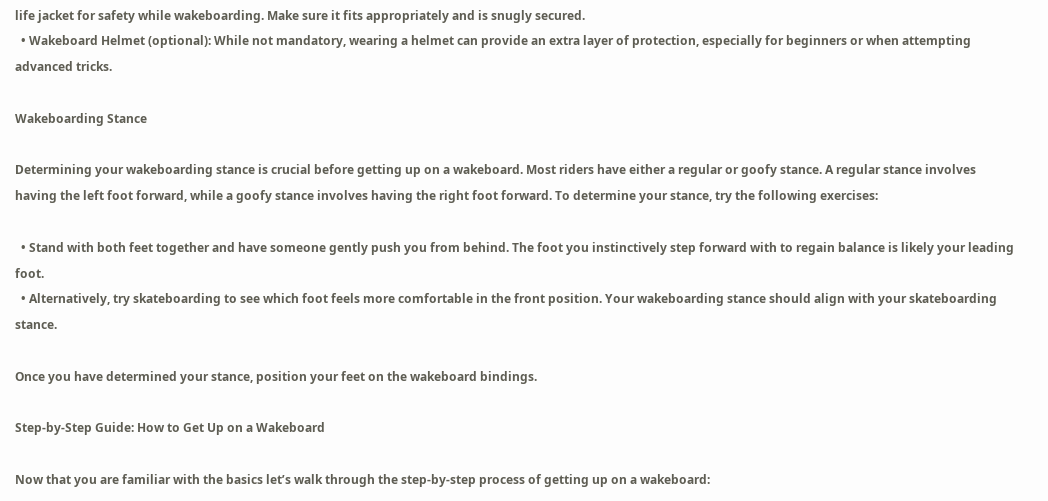life jacket for safety while wakeboarding. Make sure it fits appropriately and is snugly secured.
  • Wakeboard Helmet (optional): While not mandatory, wearing a helmet can provide an extra layer of protection, especially for beginners or when attempting advanced tricks.

Wakeboarding Stance

Determining your wakeboarding stance is crucial before getting up on a wakeboard. Most riders have either a regular or goofy stance. A regular stance involves having the left foot forward, while a goofy stance involves having the right foot forward. To determine your stance, try the following exercises:

  • Stand with both feet together and have someone gently push you from behind. The foot you instinctively step forward with to regain balance is likely your leading foot.
  • Alternatively, try skateboarding to see which foot feels more comfortable in the front position. Your wakeboarding stance should align with your skateboarding stance.

Once you have determined your stance, position your feet on the wakeboard bindings.

Step-by-Step Guide: How to Get Up on a Wakeboard

Now that you are familiar with the basics let’s walk through the step-by-step process of getting up on a wakeboard: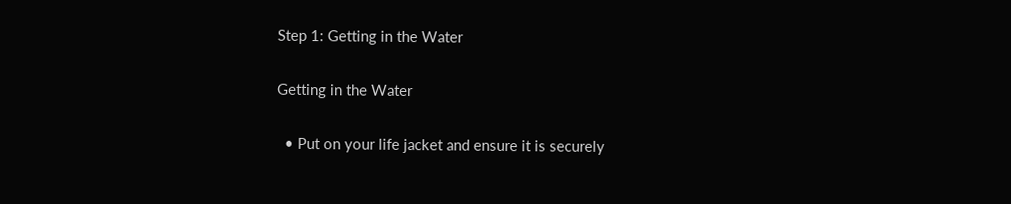Step 1: Getting in the Water

Getting in the Water

  • Put on your life jacket and ensure it is securely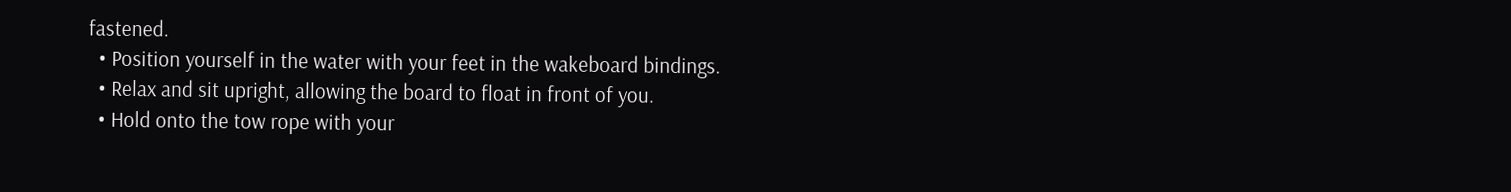fastened.
  • Position yourself in the water with your feet in the wakeboard bindings.
  • Relax and sit upright, allowing the board to float in front of you.
  • Hold onto the tow rope with your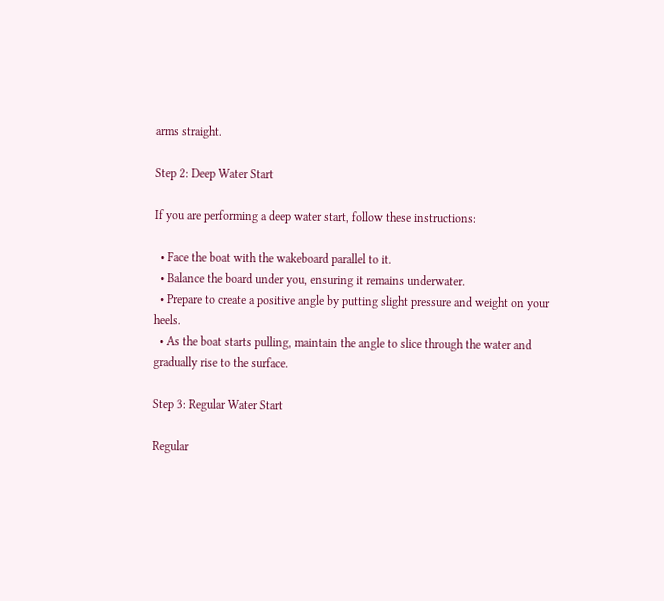arms straight.

Step 2: Deep Water Start

If you are performing a deep water start, follow these instructions:

  • Face the boat with the wakeboard parallel to it.
  • Balance the board under you, ensuring it remains underwater.
  • Prepare to create a positive angle by putting slight pressure and weight on your heels.
  • As the boat starts pulling, maintain the angle to slice through the water and gradually rise to the surface.

Step 3: Regular Water Start

Regular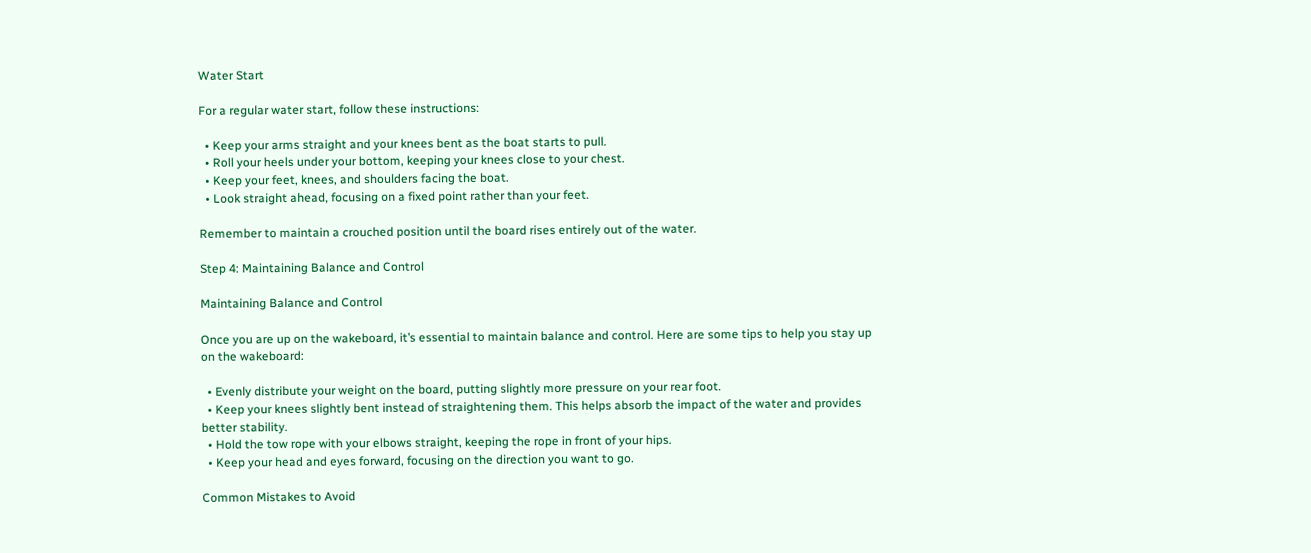Water Start

For a regular water start, follow these instructions:

  • Keep your arms straight and your knees bent as the boat starts to pull.
  • Roll your heels under your bottom, keeping your knees close to your chest.
  • Keep your feet, knees, and shoulders facing the boat.
  • Look straight ahead, focusing on a fixed point rather than your feet.

Remember to maintain a crouched position until the board rises entirely out of the water.

Step 4: Maintaining Balance and Control

Maintaining Balance and Control

Once you are up on the wakeboard, it’s essential to maintain balance and control. Here are some tips to help you stay up on the wakeboard:

  • Evenly distribute your weight on the board, putting slightly more pressure on your rear foot.
  • Keep your knees slightly bent instead of straightening them. This helps absorb the impact of the water and provides better stability.
  • Hold the tow rope with your elbows straight, keeping the rope in front of your hips.
  • Keep your head and eyes forward, focusing on the direction you want to go.

Common Mistakes to Avoid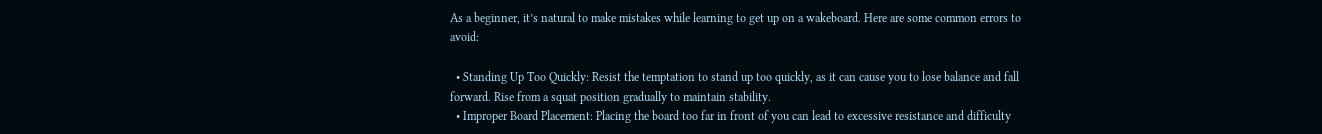As a beginner, it’s natural to make mistakes while learning to get up on a wakeboard. Here are some common errors to avoid:

  • Standing Up Too Quickly: Resist the temptation to stand up too quickly, as it can cause you to lose balance and fall forward. Rise from a squat position gradually to maintain stability.
  • Improper Board Placement: Placing the board too far in front of you can lead to excessive resistance and difficulty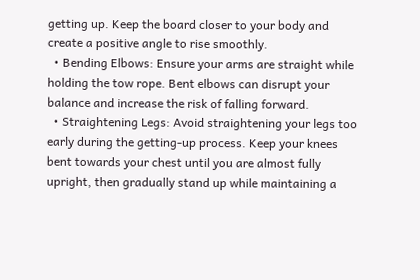getting up. Keep the board closer to your body and create a positive angle to rise smoothly.
  • Bending Elbows: Ensure your arms are straight while holding the tow rope. Bent elbows can disrupt your balance and increase the risk of falling forward.
  • Straightening Legs: Avoid straightening your legs too early during the getting-up process. Keep your knees bent towards your chest until you are almost fully upright, then gradually stand up while maintaining a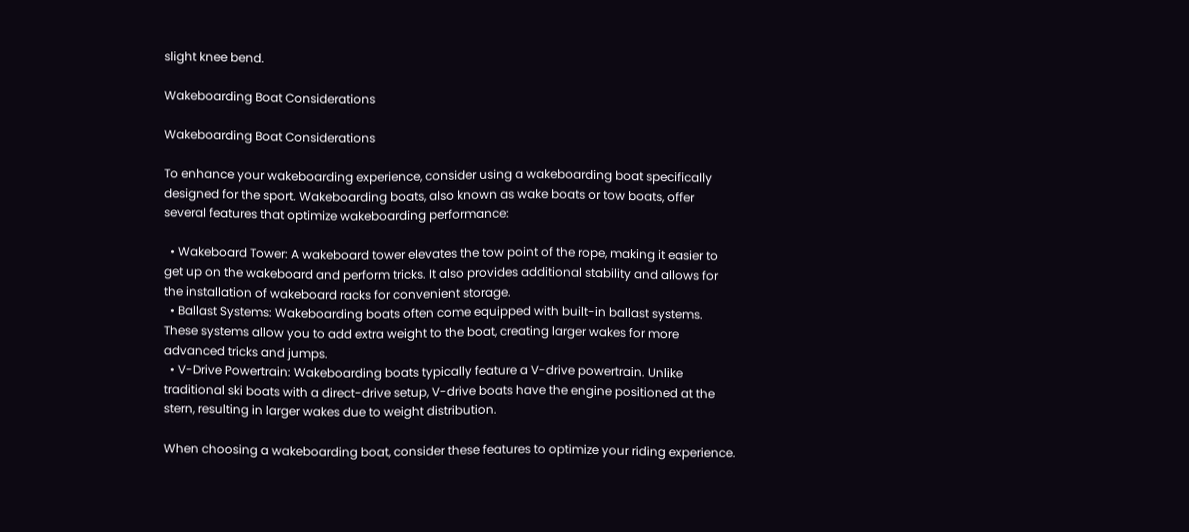slight knee bend.

Wakeboarding Boat Considerations

Wakeboarding Boat Considerations

To enhance your wakeboarding experience, consider using a wakeboarding boat specifically designed for the sport. Wakeboarding boats, also known as wake boats or tow boats, offer several features that optimize wakeboarding performance:

  • Wakeboard Tower: A wakeboard tower elevates the tow point of the rope, making it easier to get up on the wakeboard and perform tricks. It also provides additional stability and allows for the installation of wakeboard racks for convenient storage.
  • Ballast Systems: Wakeboarding boats often come equipped with built-in ballast systems. These systems allow you to add extra weight to the boat, creating larger wakes for more advanced tricks and jumps.
  • V-Drive Powertrain: Wakeboarding boats typically feature a V-drive powertrain. Unlike traditional ski boats with a direct-drive setup, V-drive boats have the engine positioned at the stern, resulting in larger wakes due to weight distribution.

When choosing a wakeboarding boat, consider these features to optimize your riding experience.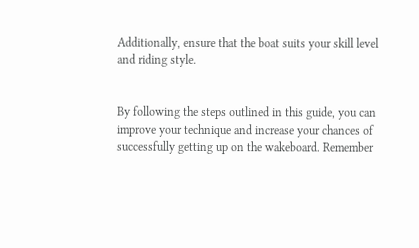Additionally, ensure that the boat suits your skill level and riding style.


By following the steps outlined in this guide, you can improve your technique and increase your chances of successfully getting up on the wakeboard. Remember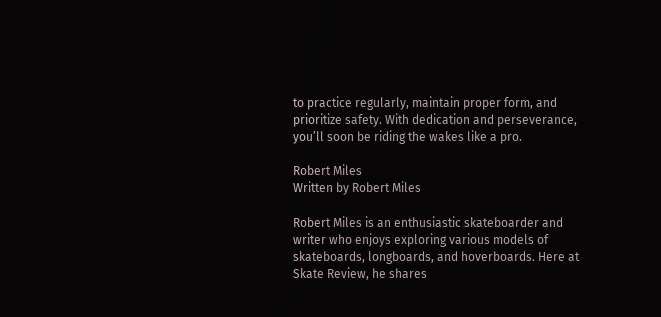to practice regularly, maintain proper form, and prioritize safety. With dedication and perseverance, you’ll soon be riding the wakes like a pro.

Robert Miles
Written by Robert Miles

Robert Miles is an enthusiastic skateboarder and writer who enjoys exploring various models of skateboards, longboards, and hoverboards. Here at Skate Review, he shares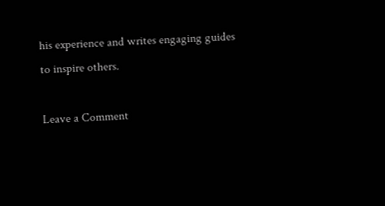his experience and writes engaging guides to inspire others.

Leave a Comment